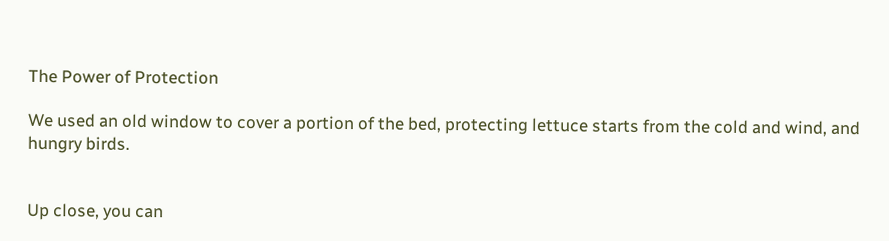The Power of Protection

We used an old window to cover a portion of the bed, protecting lettuce starts from the cold and wind, and hungry birds.


Up close, you can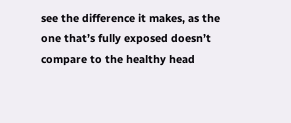see the difference it makes, as the one that’s fully exposed doesn’t compare to the healthy head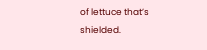of lettuce that’s shielded.